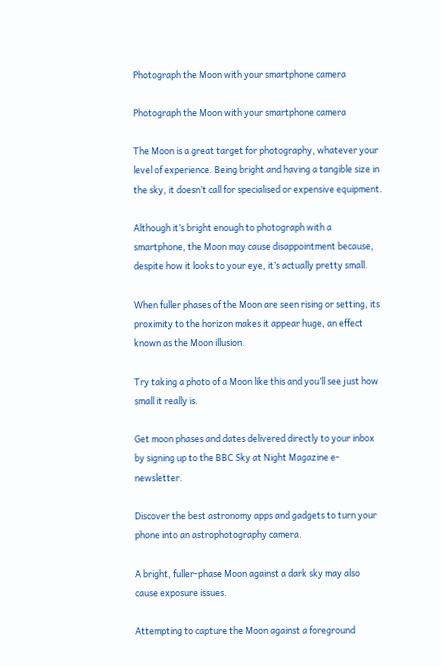Photograph the Moon with your smartphone camera

Photograph the Moon with your smartphone camera

The Moon is a great target for photography, whatever your level of experience. Being bright and having a tangible size in the sky, it doesn’t call for specialised or expensive equipment.

Although it’s bright enough to photograph with a smartphone, the Moon may cause disappointment because, despite how it looks to your eye, it’s actually pretty small.

When fuller phases of the Moon are seen rising or setting, its proximity to the horizon makes it appear huge, an effect known as the Moon illusion.

Try taking a photo of a Moon like this and you’ll see just how small it really is.

Get moon phases and dates delivered directly to your inbox by signing up to the BBC Sky at Night Magazine e-newsletter.

Discover the best astronomy apps and gadgets to turn your phone into an astrophotography camera.

A bright, fuller-phase Moon against a dark sky may also cause exposure issues.

Attempting to capture the Moon against a foreground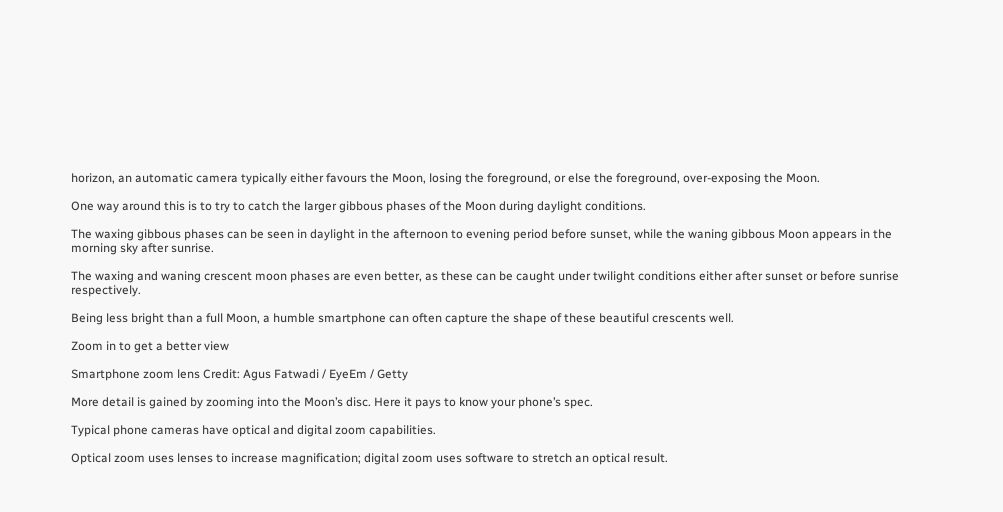horizon, an automatic camera typically either favours the Moon, losing the foreground, or else the foreground, over-exposing the Moon.

One way around this is to try to catch the larger gibbous phases of the Moon during daylight conditions.

The waxing gibbous phases can be seen in daylight in the afternoon to evening period before sunset, while the waning gibbous Moon appears in the morning sky after sunrise.

The waxing and waning crescent moon phases are even better, as these can be caught under twilight conditions either after sunset or before sunrise respectively.

Being less bright than a full Moon, a humble smartphone can often capture the shape of these beautiful crescents well.

Zoom in to get a better view

Smartphone zoom lens Credit: Agus Fatwadi / EyeEm / Getty

More detail is gained by zooming into the Moon’s disc. Here it pays to know your phone’s spec.

Typical phone cameras have optical and digital zoom capabilities.

Optical zoom uses lenses to increase magnification; digital zoom uses software to stretch an optical result.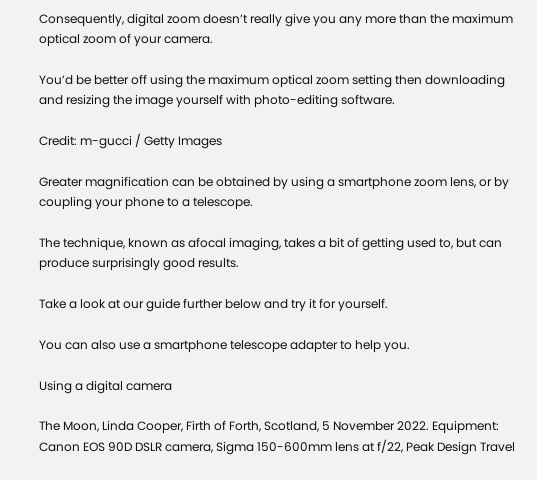Consequently, digital zoom doesn’t really give you any more than the maximum optical zoom of your camera.

You’d be better off using the maximum optical zoom setting then downloading and resizing the image yourself with photo-editing software.

Credit: m-gucci / Getty Images

Greater magnification can be obtained by using a smartphone zoom lens, or by coupling your phone to a telescope.

The technique, known as afocal imaging, takes a bit of getting used to, but can produce surprisingly good results.

Take a look at our guide further below and try it for yourself.

You can also use a smartphone telescope adapter to help you.

Using a digital camera

The Moon, Linda Cooper, Firth of Forth, Scotland, 5 November 2022. Equipment: Canon EOS 90D DSLR camera, Sigma 150-600mm lens at f/22, Peak Design Travel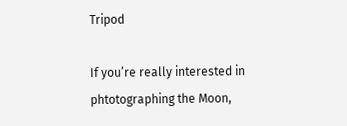Tripod

If you’re really interested in phtotographing the Moon,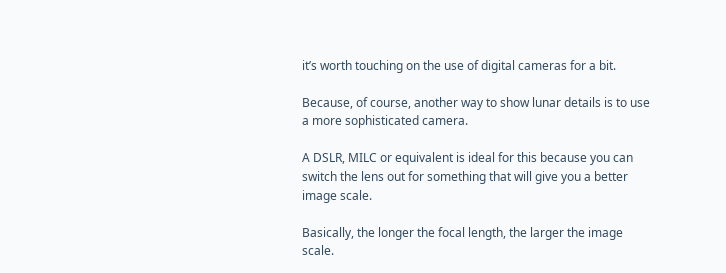it’s worth touching on the use of digital cameras for a bit.

Because, of course, another way to show lunar details is to use a more sophisticated camera.

A DSLR, MILC or equivalent is ideal for this because you can switch the lens out for something that will give you a better image scale.

Basically, the longer the focal length, the larger the image scale.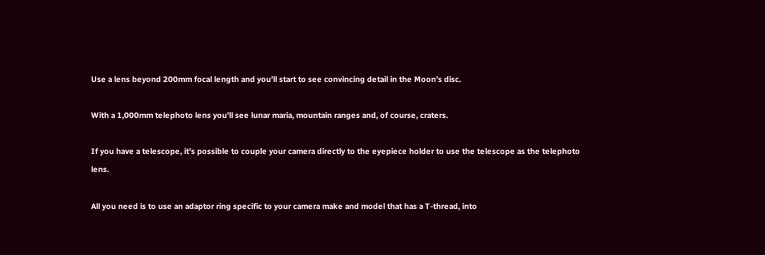Use a lens beyond 200mm focal length and you’ll start to see convincing detail in the Moon’s disc.

With a 1,000mm telephoto lens you’ll see lunar maria, mountain ranges and, of course, craters.

If you have a telescope, it’s possible to couple your camera directly to the eyepiece holder to use the telescope as the telephoto lens.

All you need is to use an adaptor ring specific to your camera make and model that has a T-thread, into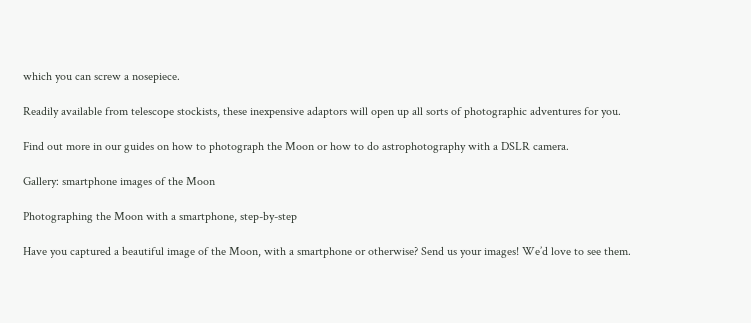which you can screw a nosepiece.

Readily available from telescope stockists, these inexpensive adaptors will open up all sorts of photographic adventures for you.

Find out more in our guides on how to photograph the Moon or how to do astrophotography with a DSLR camera.

Gallery: smartphone images of the Moon

Photographing the Moon with a smartphone, step-by-step

Have you captured a beautiful image of the Moon, with a smartphone or otherwise? Send us your images! We’d love to see them.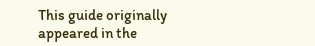This guide originally appeared in the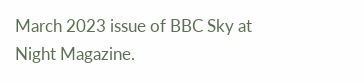March 2023 issue of BBC Sky at Night Magazine.